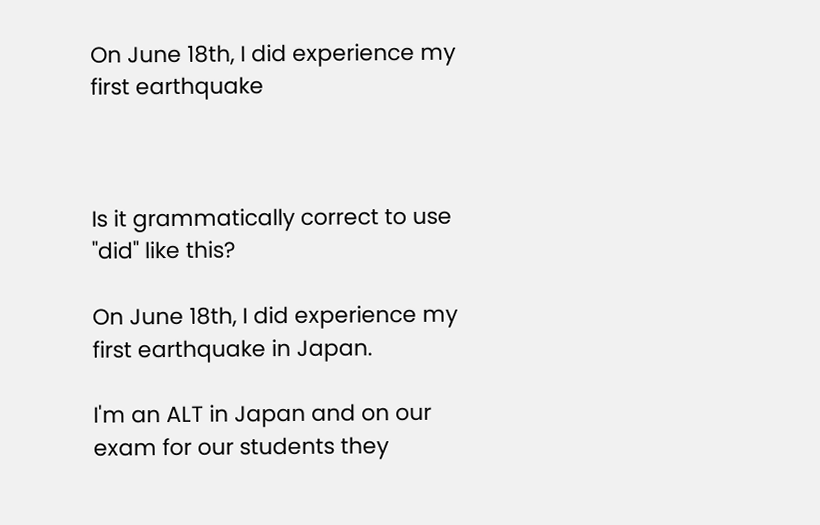On June 18th, I did experience my first earthquake



Is it grammatically correct to use "did" like this?

On June 18th, I did experience my first earthquake in Japan.

I'm an ALT in Japan and on our exam for our students they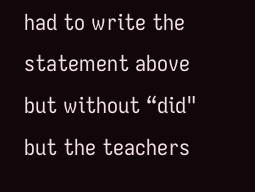had to write the statement above but without “did" but the teachers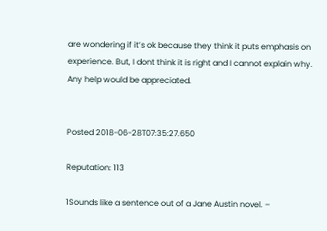are wondering if it’s ok because they think it puts emphasis on experience. But, I dont think it is right and I cannot explain why. Any help would be appreciated.


Posted 2018-06-28T07:35:27.650

Reputation: 113

1Sounds like a sentence out of a Jane Austin novel. –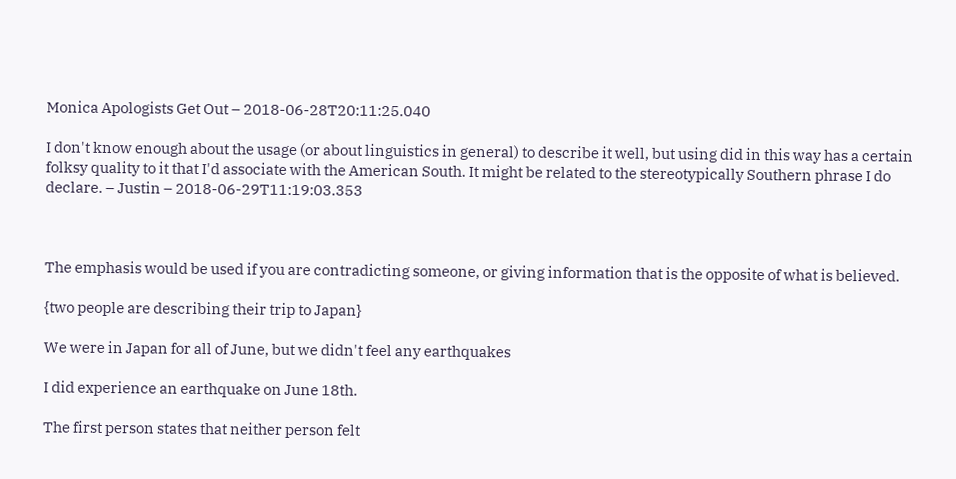Monica Apologists Get Out – 2018-06-28T20:11:25.040

I don't know enough about the usage (or about linguistics in general) to describe it well, but using did in this way has a certain folksy quality to it that I'd associate with the American South. It might be related to the stereotypically Southern phrase I do declare. – Justin – 2018-06-29T11:19:03.353



The emphasis would be used if you are contradicting someone, or giving information that is the opposite of what is believed.

{two people are describing their trip to Japan}

We were in Japan for all of June, but we didn't feel any earthquakes

I did experience an earthquake on June 18th.

The first person states that neither person felt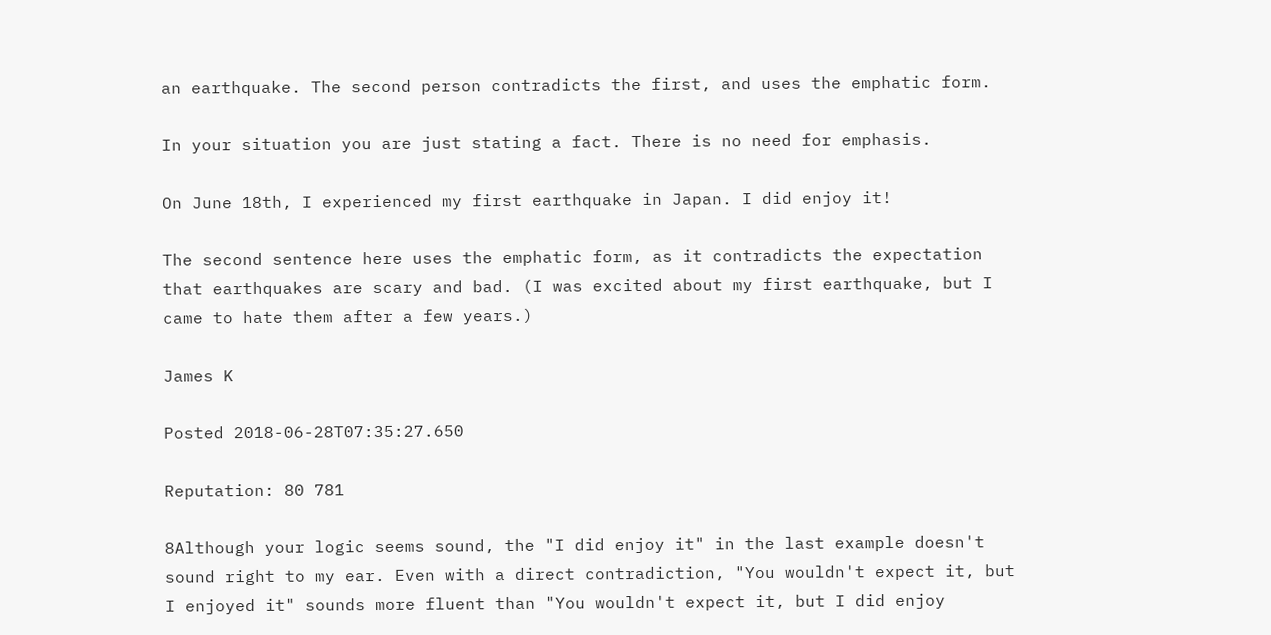an earthquake. The second person contradicts the first, and uses the emphatic form.

In your situation you are just stating a fact. There is no need for emphasis.

On June 18th, I experienced my first earthquake in Japan. I did enjoy it!

The second sentence here uses the emphatic form, as it contradicts the expectation that earthquakes are scary and bad. (I was excited about my first earthquake, but I came to hate them after a few years.)

James K

Posted 2018-06-28T07:35:27.650

Reputation: 80 781

8Although your logic seems sound, the "I did enjoy it" in the last example doesn't sound right to my ear. Even with a direct contradiction, "You wouldn't expect it, but I enjoyed it" sounds more fluent than "You wouldn't expect it, but I did enjoy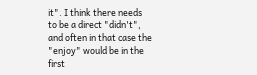it". I think there needs to be a direct "didn't", and often in that case the "enjoy" would be in the first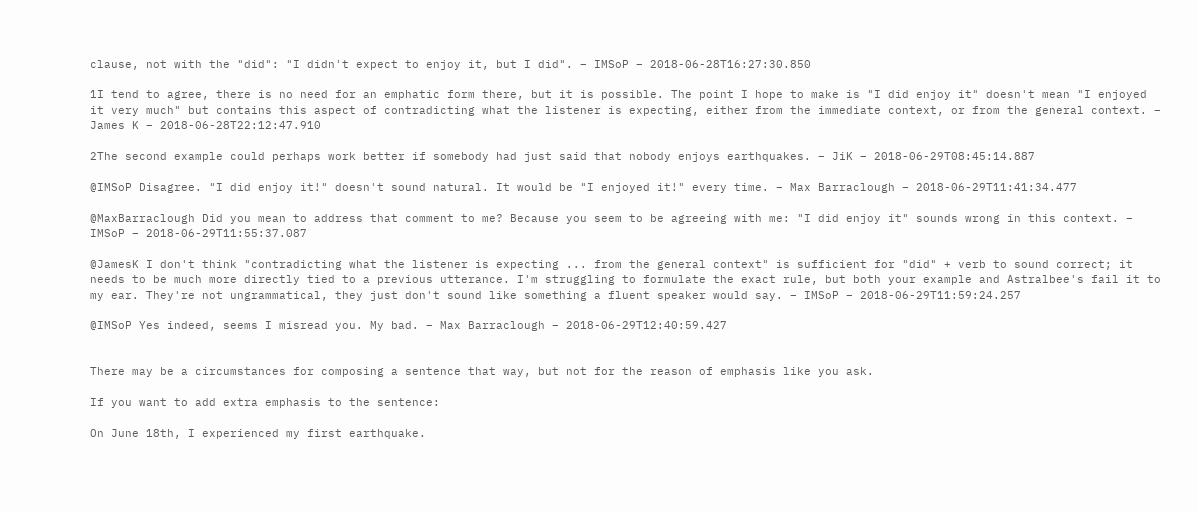clause, not with the "did": "I didn't expect to enjoy it, but I did". – IMSoP – 2018-06-28T16:27:30.850

1I tend to agree, there is no need for an emphatic form there, but it is possible. The point I hope to make is "I did enjoy it" doesn't mean "I enjoyed it very much" but contains this aspect of contradicting what the listener is expecting, either from the immediate context, or from the general context. – James K – 2018-06-28T22:12:47.910

2The second example could perhaps work better if somebody had just said that nobody enjoys earthquakes. – JiK – 2018-06-29T08:45:14.887

@IMSoP Disagree. "I did enjoy it!" doesn't sound natural. It would be "I enjoyed it!" every time. – Max Barraclough – 2018-06-29T11:41:34.477

@MaxBarraclough Did you mean to address that comment to me? Because you seem to be agreeing with me: "I did enjoy it" sounds wrong in this context. – IMSoP – 2018-06-29T11:55:37.087

@JamesK I don't think "contradicting what the listener is expecting ... from the general context" is sufficient for "did" + verb to sound correct; it needs to be much more directly tied to a previous utterance. I'm struggling to formulate the exact rule, but both your example and Astralbee's fail it to my ear. They're not ungrammatical, they just don't sound like something a fluent speaker would say. – IMSoP – 2018-06-29T11:59:24.257

@IMSoP Yes indeed, seems I misread you. My bad. – Max Barraclough – 2018-06-29T12:40:59.427


There may be a circumstances for composing a sentence that way, but not for the reason of emphasis like you ask.

If you want to add extra emphasis to the sentence:

On June 18th, I experienced my first earthquake.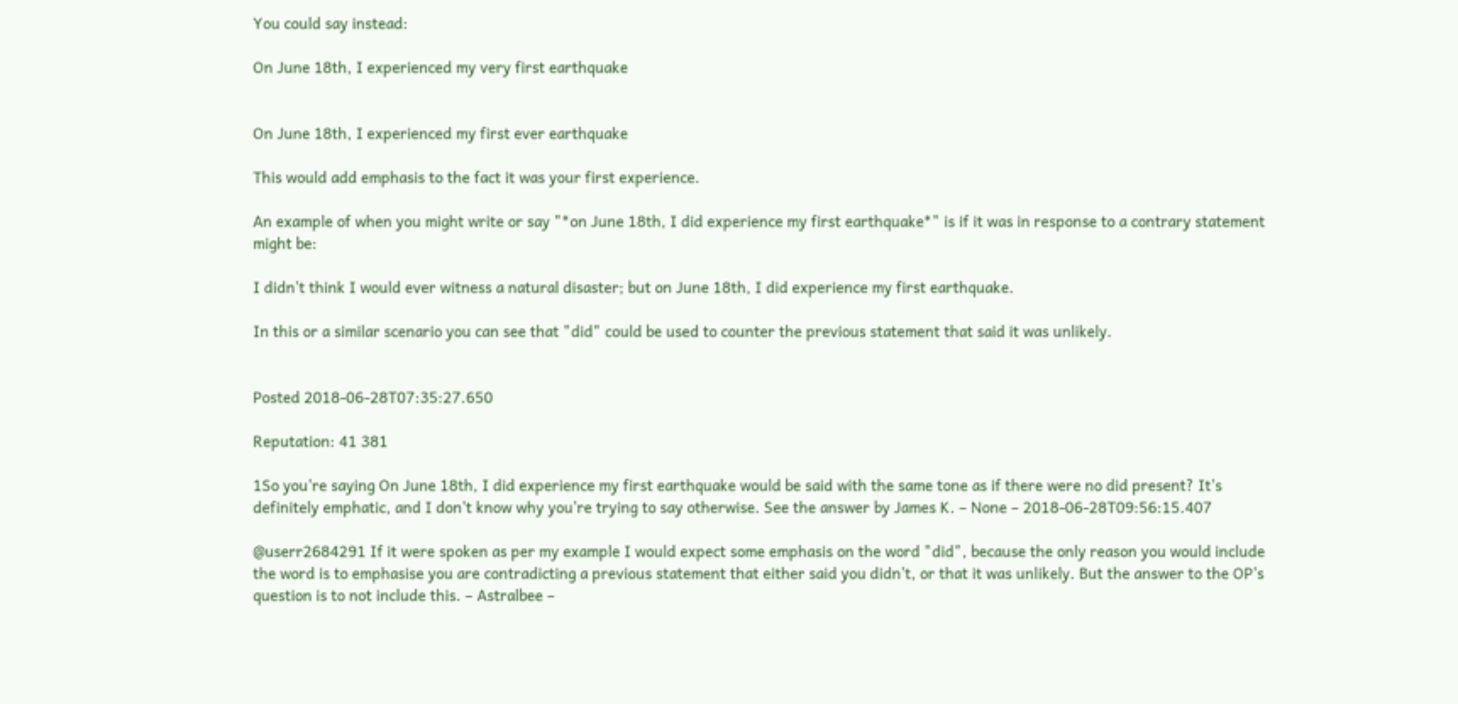You could say instead:

On June 18th, I experienced my very first earthquake


On June 18th, I experienced my first ever earthquake

This would add emphasis to the fact it was your first experience.

An example of when you might write or say "*on June 18th, I did experience my first earthquake*" is if it was in response to a contrary statement might be:

I didn't think I would ever witness a natural disaster; but on June 18th, I did experience my first earthquake.

In this or a similar scenario you can see that "did" could be used to counter the previous statement that said it was unlikely.


Posted 2018-06-28T07:35:27.650

Reputation: 41 381

1So you're saying On June 18th, I did experience my first earthquake would be said with the same tone as if there were no did present? It's definitely emphatic, and I don't know why you're trying to say otherwise. See the answer by James K. – None – 2018-06-28T09:56:15.407

@userr2684291 If it were spoken as per my example I would expect some emphasis on the word "did", because the only reason you would include the word is to emphasise you are contradicting a previous statement that either said you didn't, or that it was unlikely. But the answer to the OP's question is to not include this. – Astralbee –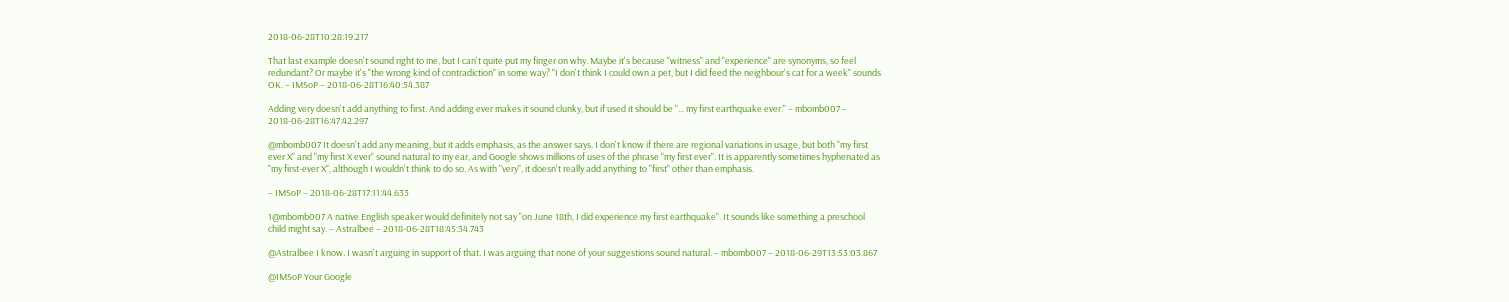2018-06-28T10:28:19.217

That last example doesn't sound right to me, but I can't quite put my finger on why. Maybe it's because "witness" and "experience" are synonyms, so feel redundant? Or maybe it's "the wrong kind of contradiction" in some way? "I don't think I could own a pet, but I did feed the neighbour's cat for a week" sounds OK. – IMSoP – 2018-06-28T16:40:54.387

Adding very doesn't add anything to first. And adding ever makes it sound clunky, but if used it should be "... my first earthquake ever." – mbomb007 – 2018-06-28T16:47:42.297

@mbomb007 It doesn't add any meaning, but it adds emphasis, as the answer says. I don't know if there are regional variations in usage, but both "my first ever X" and "my first X ever" sound natural to my ear, and Google shows millions of uses of the phrase "my first ever". It is apparently sometimes hyphenated as "my first-ever X", although I wouldn't think to do so. As with "very", it doesn't really add anything to "first" other than emphasis.

– IMSoP – 2018-06-28T17:11:44.633

1@mbomb007 A native English speaker would definitely not say "on June 18th, I did experience my first earthquake". It sounds like something a preschool child might say. – Astralbee – 2018-06-28T18:45:34.743

@Astralbee I know. I wasn't arguing in support of that. I was arguing that none of your suggestions sound natural. – mbomb007 – 2018-06-29T13:53:03.867

@IMSoP Your Google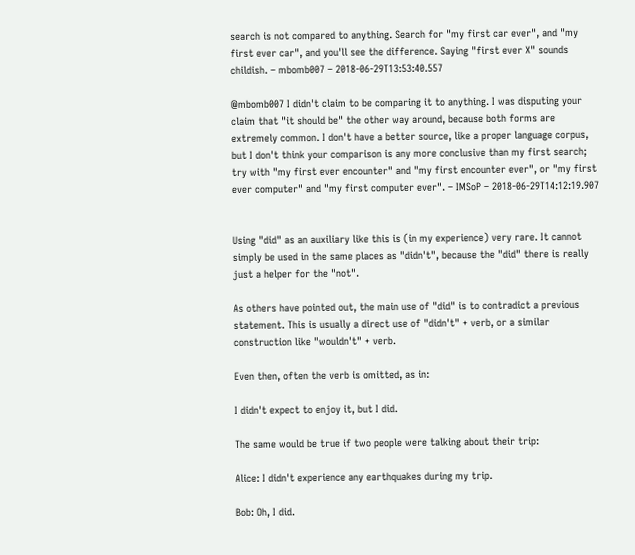search is not compared to anything. Search for "my first car ever", and "my first ever car", and you'll see the difference. Saying "first ever X" sounds childish. – mbomb007 – 2018-06-29T13:53:40.557

@mbomb007 I didn't claim to be comparing it to anything. I was disputing your claim that "it should be" the other way around, because both forms are extremely common. I don't have a better source, like a proper language corpus, but I don't think your comparison is any more conclusive than my first search; try with "my first ever encounter" and "my first encounter ever", or "my first ever computer" and "my first computer ever". – IMSoP – 2018-06-29T14:12:19.907


Using "did" as an auxiliary like this is (in my experience) very rare. It cannot simply be used in the same places as "didn't", because the "did" there is really just a helper for the "not".

As others have pointed out, the main use of "did" is to contradict a previous statement. This is usually a direct use of "didn't" + verb, or a similar construction like "wouldn't" + verb.

Even then, often the verb is omitted, as in:

I didn't expect to enjoy it, but I did.

The same would be true if two people were talking about their trip:

Alice: I didn't experience any earthquakes during my trip.

Bob: Oh, I did.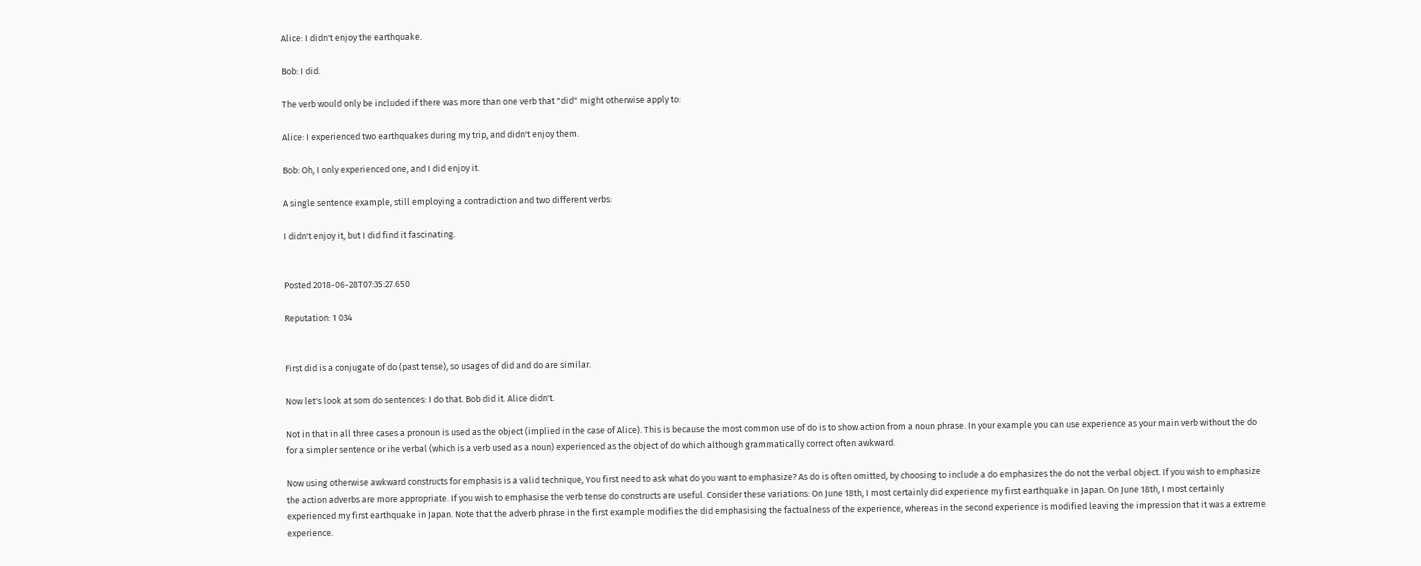Alice: I didn't enjoy the earthquake.

Bob: I did.

The verb would only be included if there was more than one verb that "did" might otherwise apply to:

Alice: I experienced two earthquakes during my trip, and didn't enjoy them.

Bob: Oh, I only experienced one, and I did enjoy it.

A single sentence example, still employing a contradiction and two different verbs:

I didn't enjoy it, but I did find it fascinating.


Posted 2018-06-28T07:35:27.650

Reputation: 1 034


First did is a conjugate of do (past tense), so usages of did and do are similar.

Now let's look at som do sentences: I do that. Bob did it. Alice didn't.

Not in that in all three cases a pronoun is used as the object (implied in the case of Alice). This is because the most common use of do is to show action from a noun phrase. In your example you can use experience as your main verb without the do for a simpler sentence or ihe verbal (which is a verb used as a noun) experienced as the object of do which although grammatically correct often awkward.

Now using otherwise awkward constructs for emphasis is a valid technique, You first need to ask what do you want to emphasize? As do is often omitted, by choosing to include a do emphasizes the do not the verbal object. If you wish to emphasize the action adverbs are more appropriate. If you wish to emphasise the verb tense do constructs are useful. Consider these variations: On June 18th, I most certainly did experience my first earthquake in Japan. On June 18th, I most certainly experienced my first earthquake in Japan. Note that the adverb phrase in the first example modifies the did emphasising the factualness of the experience, whereas in the second experience is modified leaving the impression that it was a extreme experience.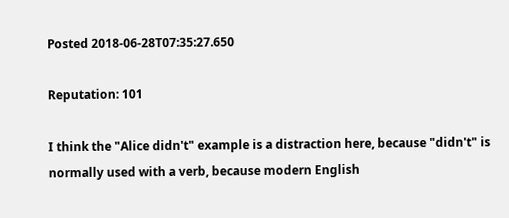Posted 2018-06-28T07:35:27.650

Reputation: 101

I think the "Alice didn't" example is a distraction here, because "didn't" is normally used with a verb, because modern English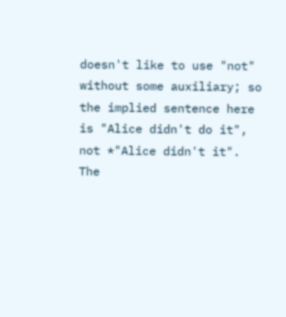doesn't like to use "not" without some auxiliary; so the implied sentence here is "Alice didn't do it", not *"Alice didn't it". The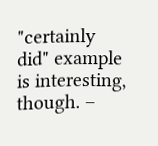"certainly did" example is interesting, though. –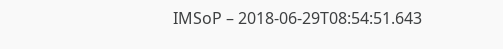IMSoP – 2018-06-29T08:54:51.643